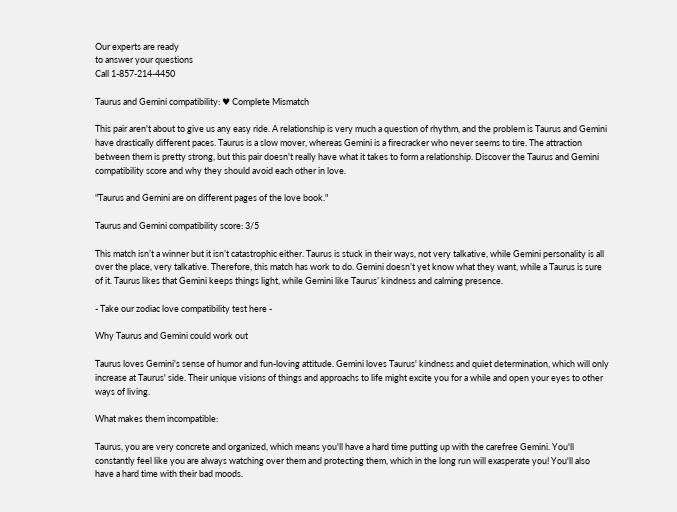Our experts are ready
to answer your questions
Call 1-857-214-4450

Taurus and Gemini compatibility: ♥ Complete Mismatch

This pair aren't about to give us any easy ride. A relationship is very much a question of rhythm, and the problem is Taurus and Gemini have drastically different paces. Taurus is a slow mover, whereas Gemini is a firecracker who never seems to tire. The attraction between them is pretty strong, but this pair doesn't really have what it takes to form a relationship. Discover the Taurus and Gemini compatibility score and why they should avoid each other in love.

"Taurus and Gemini are on different pages of the love book."

Taurus and Gemini compatibility score: 3/5

This match isn’t a winner but it isn’t catastrophic either. Taurus is stuck in their ways, not very talkative, while Gemini personality is all over the place, very talkative. Therefore, this match has work to do. Gemini doesn’t yet know what they want, while a Taurus is sure of it. Taurus likes that Gemini keeps things light, while Gemini like Taurus’ kindness and calming presence.

- Take our zodiac love compatibility test here -

Why Taurus and Gemini could work out

Taurus loves Gemini's sense of humor and fun-loving attitude. Gemini loves Taurus' kindness and quiet determination, which will only increase at Taurus' side. Their unique visions of things and approachs to life might excite you for a while and open your eyes to other ways of living.

What makes them incompatible:

Taurus, you are very concrete and organized, which means you'll have a hard time putting up with the carefree Gemini. You'll constantly feel like you are always watching over them and protecting them, which in the long run will exasperate you! You'll also have a hard time with their bad moods.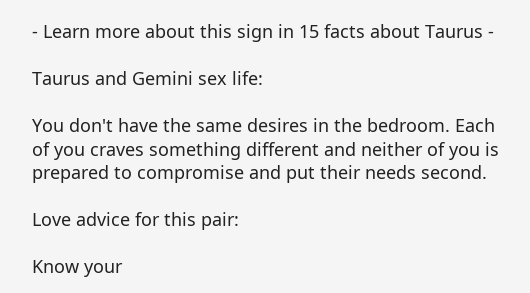- Learn more about this sign in 15 facts about Taurus -

Taurus and Gemini sex life:

You don't have the same desires in the bedroom. Each of you craves something different and neither of you is prepared to compromise and put their needs second.

Love advice for this pair:

Know your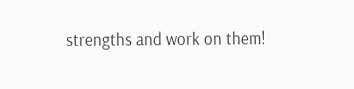strengths and work on them!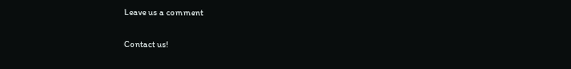Leave us a comment

Contact us!